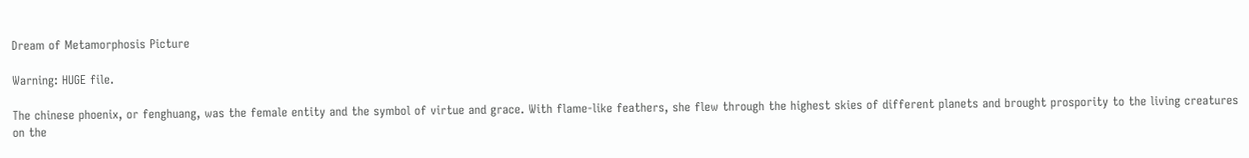Dream of Metamorphosis Picture

Warning: HUGE file.

The chinese phoenix, or fenghuang, was the female entity and the symbol of virtue and grace. With flame-like feathers, she flew through the highest skies of different planets and brought prospority to the living creatures on the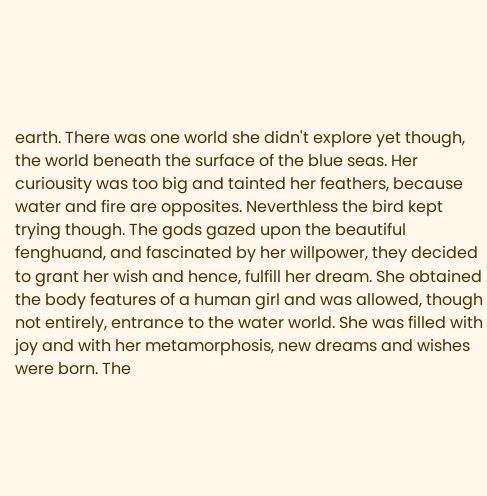earth. There was one world she didn't explore yet though, the world beneath the surface of the blue seas. Her curiousity was too big and tainted her feathers, because water and fire are opposites. Neverthless the bird kept trying though. The gods gazed upon the beautiful fenghuand, and fascinated by her willpower, they decided to grant her wish and hence, fulfill her dream. She obtained the body features of a human girl and was allowed, though not entirely, entrance to the water world. She was filled with joy and with her metamorphosis, new dreams and wishes were born. The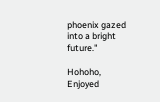phoenix gazed into a bright future."

Hohoho, Enjoyed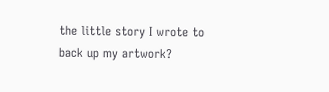the little story I wrote to back up my artwork?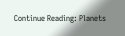Continue Reading: Planets